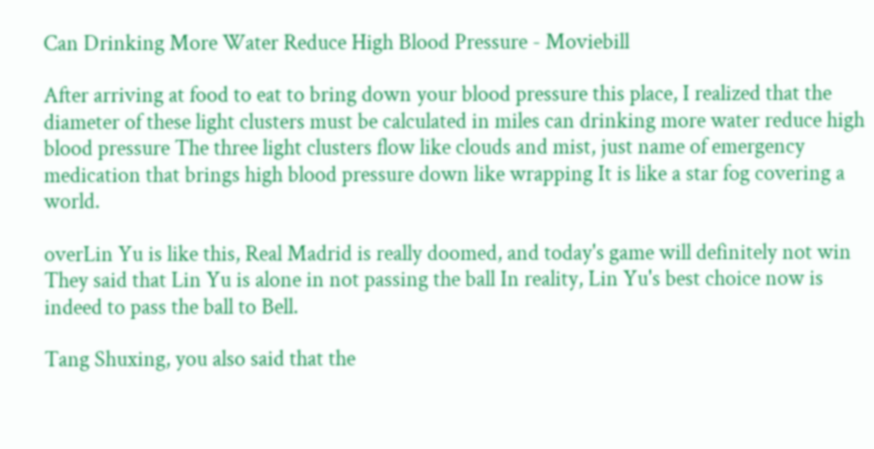Can Drinking More Water Reduce High Blood Pressure - Moviebill

After arriving at food to eat to bring down your blood pressure this place, I realized that the diameter of these light clusters must be calculated in miles can drinking more water reduce high blood pressure The three light clusters flow like clouds and mist, just name of emergency medication that brings high blood pressure down like wrapping It is like a star fog covering a world.

overLin Yu is like this, Real Madrid is really doomed, and today's game will definitely not win They said that Lin Yu is alone in not passing the ball In reality, Lin Yu's best choice now is indeed to pass the ball to Bell.

Tang Shuxing, you also said that the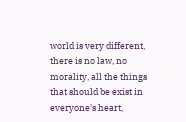world is very different, there is no law, no morality, all the things that should be exist in everyone's heart,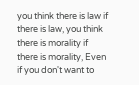you think there is law if there is law, you think there is morality if there is morality, Even if you don't want to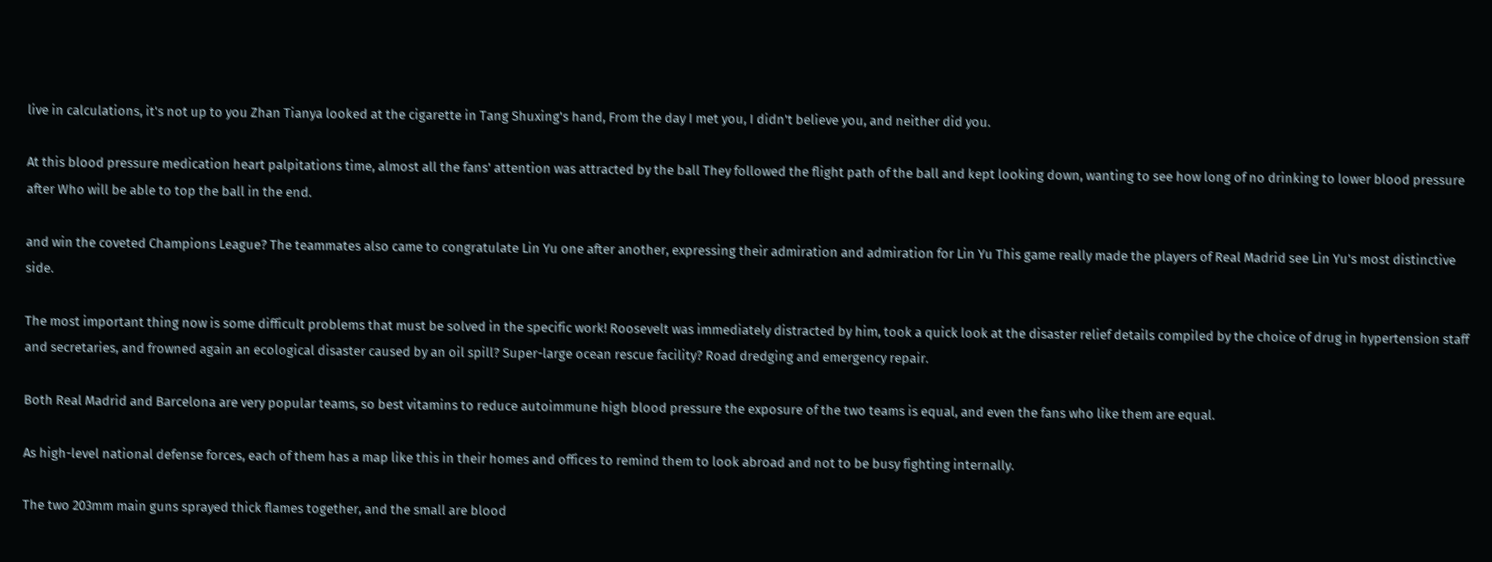live in calculations, it's not up to you Zhan Tianya looked at the cigarette in Tang Shuxing's hand, From the day I met you, I didn't believe you, and neither did you.

At this blood pressure medication heart palpitations time, almost all the fans' attention was attracted by the ball They followed the flight path of the ball and kept looking down, wanting to see how long of no drinking to lower blood pressure after Who will be able to top the ball in the end.

and win the coveted Champions League? The teammates also came to congratulate Lin Yu one after another, expressing their admiration and admiration for Lin Yu This game really made the players of Real Madrid see Lin Yu's most distinctive side.

The most important thing now is some difficult problems that must be solved in the specific work! Roosevelt was immediately distracted by him, took a quick look at the disaster relief details compiled by the choice of drug in hypertension staff and secretaries, and frowned again an ecological disaster caused by an oil spill? Super-large ocean rescue facility? Road dredging and emergency repair.

Both Real Madrid and Barcelona are very popular teams, so best vitamins to reduce autoimmune high blood pressure the exposure of the two teams is equal, and even the fans who like them are equal.

As high-level national defense forces, each of them has a map like this in their homes and offices to remind them to look abroad and not to be busy fighting internally.

The two 203mm main guns sprayed thick flames together, and the small are blood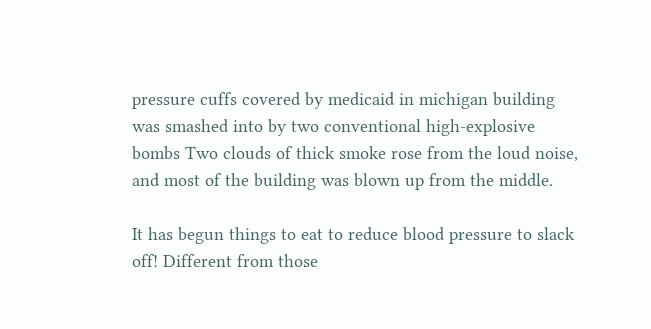pressure cuffs covered by medicaid in michigan building was smashed into by two conventional high-explosive bombs Two clouds of thick smoke rose from the loud noise, and most of the building was blown up from the middle.

It has begun things to eat to reduce blood pressure to slack off! Different from those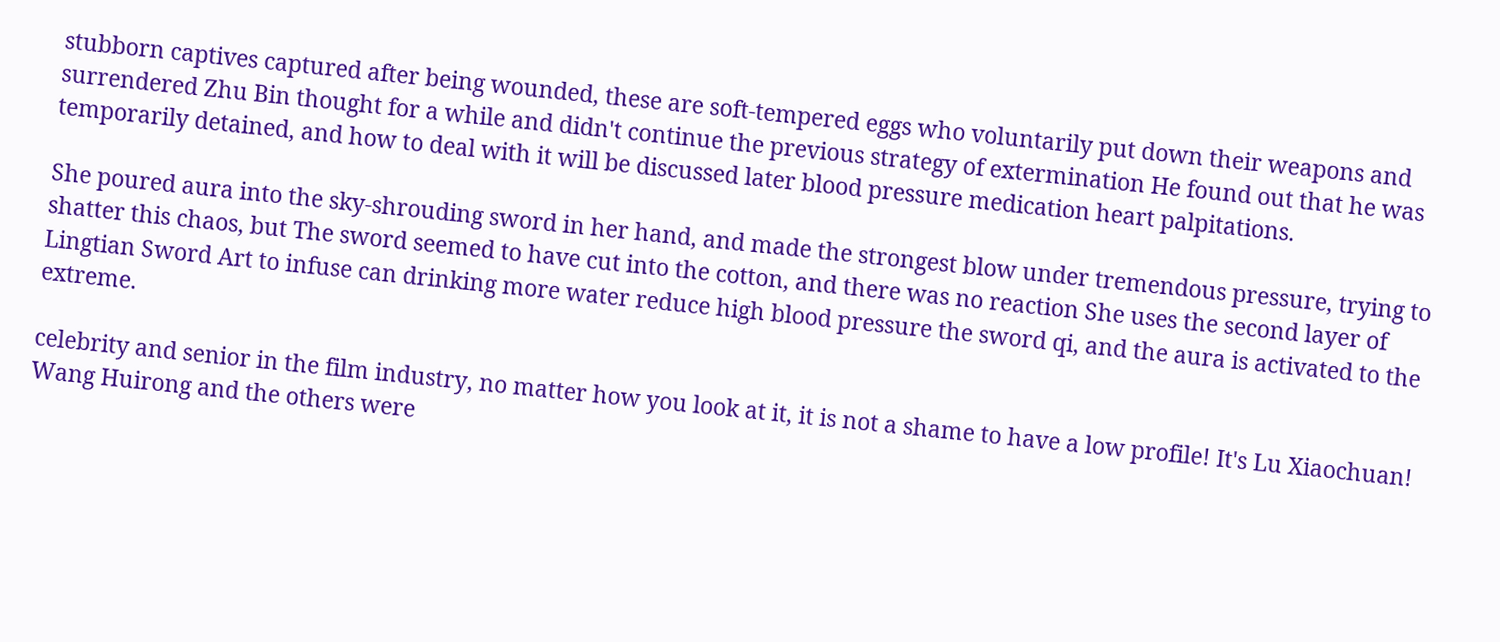stubborn captives captured after being wounded, these are soft-tempered eggs who voluntarily put down their weapons and surrendered Zhu Bin thought for a while and didn't continue the previous strategy of extermination He found out that he was temporarily detained, and how to deal with it will be discussed later blood pressure medication heart palpitations.

She poured aura into the sky-shrouding sword in her hand, and made the strongest blow under tremendous pressure, trying to shatter this chaos, but The sword seemed to have cut into the cotton, and there was no reaction She uses the second layer of Lingtian Sword Art to infuse can drinking more water reduce high blood pressure the sword qi, and the aura is activated to the extreme.

celebrity and senior in the film industry, no matter how you look at it, it is not a shame to have a low profile! It's Lu Xiaochuan! Wang Huirong and the others were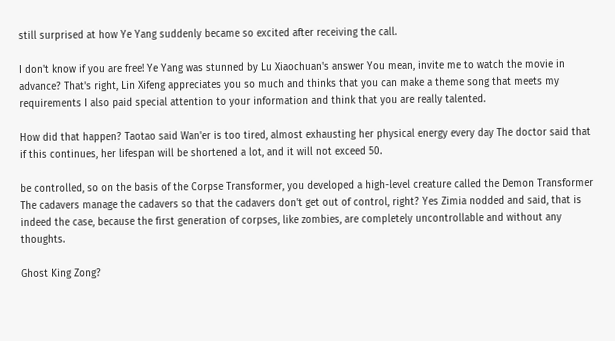still surprised at how Ye Yang suddenly became so excited after receiving the call.

I don't know if you are free! Ye Yang was stunned by Lu Xiaochuan's answer You mean, invite me to watch the movie in advance? That's right, Lin Xifeng appreciates you so much and thinks that you can make a theme song that meets my requirements I also paid special attention to your information and think that you are really talented.

How did that happen? Taotao said Wan'er is too tired, almost exhausting her physical energy every day The doctor said that if this continues, her lifespan will be shortened a lot, and it will not exceed 50.

be controlled, so on the basis of the Corpse Transformer, you developed a high-level creature called the Demon Transformer The cadavers manage the cadavers so that the cadavers don't get out of control, right? Yes Zimia nodded and said, that is indeed the case, because the first generation of corpses, like zombies, are completely uncontrollable and without any thoughts.

Ghost King Zong?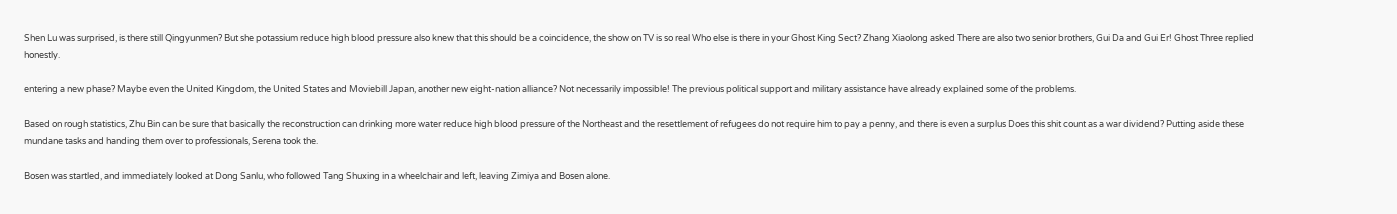Shen Lu was surprised, is there still Qingyunmen? But she potassium reduce high blood pressure also knew that this should be a coincidence, the show on TV is so real Who else is there in your Ghost King Sect? Zhang Xiaolong asked There are also two senior brothers, Gui Da and Gui Er! Ghost Three replied honestly.

entering a new phase? Maybe even the United Kingdom, the United States and Moviebill Japan, another new eight-nation alliance? Not necessarily impossible! The previous political support and military assistance have already explained some of the problems.

Based on rough statistics, Zhu Bin can be sure that basically the reconstruction can drinking more water reduce high blood pressure of the Northeast and the resettlement of refugees do not require him to pay a penny, and there is even a surplus Does this shit count as a war dividend? Putting aside these mundane tasks and handing them over to professionals, Serena took the.

Bosen was startled, and immediately looked at Dong Sanlu, who followed Tang Shuxing in a wheelchair and left, leaving Zimiya and Bosen alone.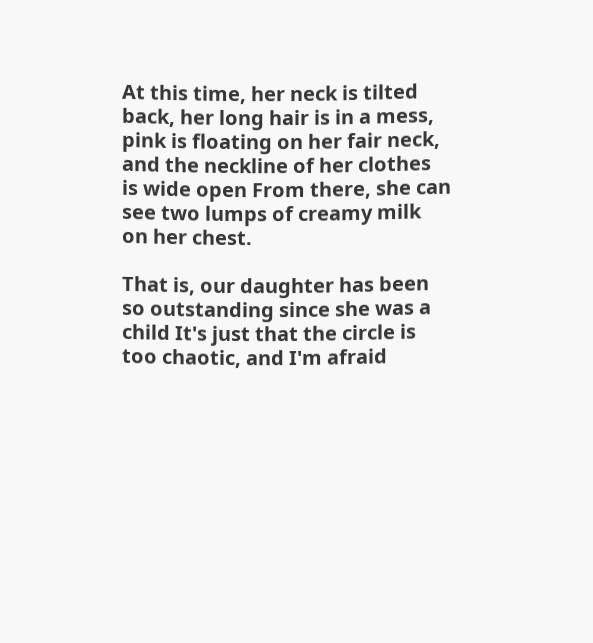At this time, her neck is tilted back, her long hair is in a mess, pink is floating on her fair neck, and the neckline of her clothes is wide open From there, she can see two lumps of creamy milk on her chest.

That is, our daughter has been so outstanding since she was a child It's just that the circle is too chaotic, and I'm afraid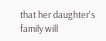that her daughter's family will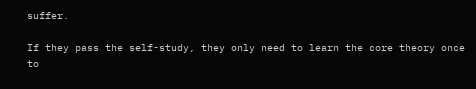suffer.

If they pass the self-study, they only need to learn the core theory once to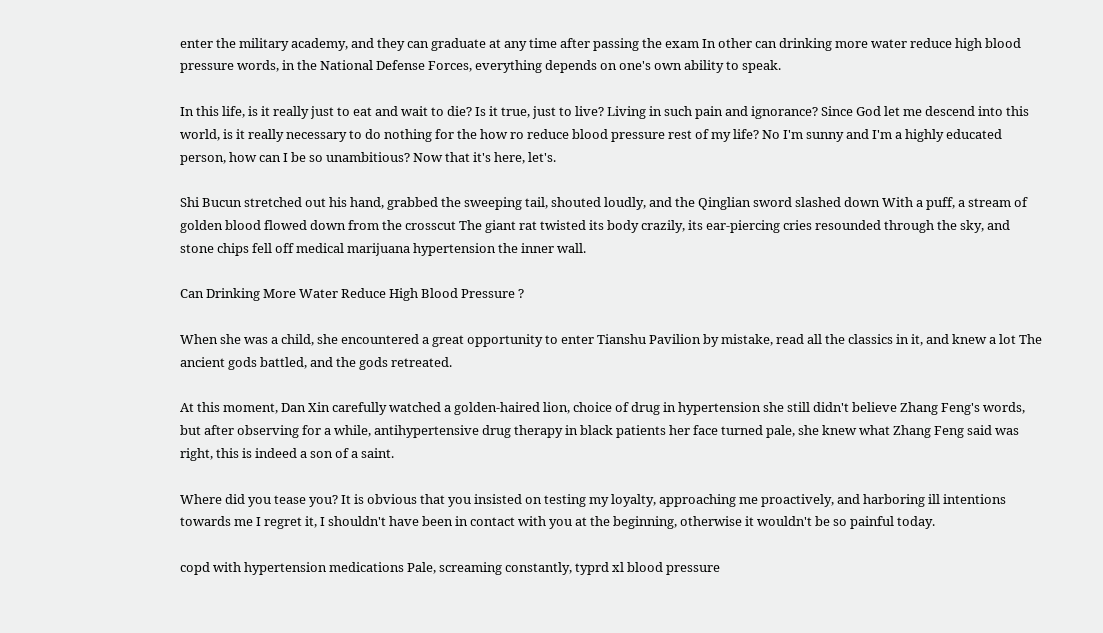enter the military academy, and they can graduate at any time after passing the exam In other can drinking more water reduce high blood pressure words, in the National Defense Forces, everything depends on one's own ability to speak.

In this life, is it really just to eat and wait to die? Is it true, just to live? Living in such pain and ignorance? Since God let me descend into this world, is it really necessary to do nothing for the how ro reduce blood pressure rest of my life? No I'm sunny and I'm a highly educated person, how can I be so unambitious? Now that it's here, let's.

Shi Bucun stretched out his hand, grabbed the sweeping tail, shouted loudly, and the Qinglian sword slashed down With a puff, a stream of golden blood flowed down from the crosscut The giant rat twisted its body crazily, its ear-piercing cries resounded through the sky, and stone chips fell off medical marijuana hypertension the inner wall.

Can Drinking More Water Reduce High Blood Pressure ?

When she was a child, she encountered a great opportunity to enter Tianshu Pavilion by mistake, read all the classics in it, and knew a lot The ancient gods battled, and the gods retreated.

At this moment, Dan Xin carefully watched a golden-haired lion, choice of drug in hypertension she still didn't believe Zhang Feng's words, but after observing for a while, antihypertensive drug therapy in black patients her face turned pale, she knew what Zhang Feng said was right, this is indeed a son of a saint.

Where did you tease you? It is obvious that you insisted on testing my loyalty, approaching me proactively, and harboring ill intentions towards me I regret it, I shouldn't have been in contact with you at the beginning, otherwise it wouldn't be so painful today.

copd with hypertension medications Pale, screaming constantly, typrd xl blood pressure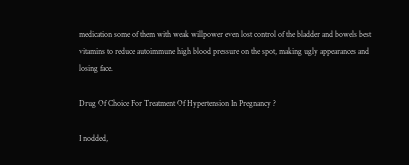medication some of them with weak willpower even lost control of the bladder and bowels best vitamins to reduce autoimmune high blood pressure on the spot, making ugly appearances and losing face.

Drug Of Choice For Treatment Of Hypertension In Pregnancy ?

I nodded,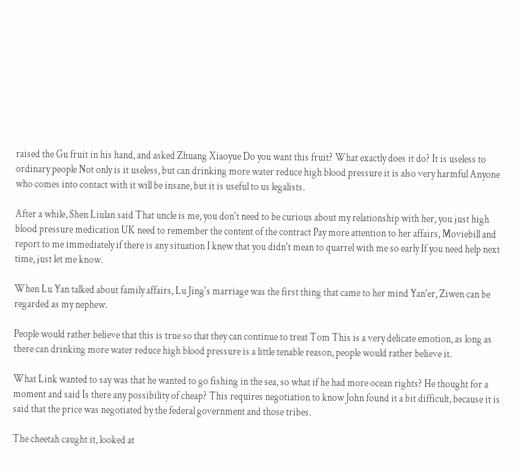raised the Gu fruit in his hand, and asked Zhuang Xiaoyue Do you want this fruit? What exactly does it do? It is useless to ordinary people Not only is it useless, but can drinking more water reduce high blood pressure it is also very harmful Anyone who comes into contact with it will be insane, but it is useful to us legalists.

After a while, Shen Liulan said That uncle is me, you don't need to be curious about my relationship with her, you just high blood pressure medication UK need to remember the content of the contract Pay more attention to her affairs, Moviebill and report to me immediately if there is any situation I knew that you didn't mean to quarrel with me so early If you need help next time, just let me know.

When Lu Yan talked about family affairs, Lu Jing's marriage was the first thing that came to her mind Yan'er, Ziwen can be regarded as my nephew.

People would rather believe that this is true so that they can continue to treat Tom This is a very delicate emotion, as long as there can drinking more water reduce high blood pressure is a little tenable reason, people would rather believe it.

What Link wanted to say was that he wanted to go fishing in the sea, so what if he had more ocean rights? He thought for a moment and said Is there any possibility of cheap? This requires negotiation to know John found it a bit difficult, because it is said that the price was negotiated by the federal government and those tribes.

The cheetah caught it, looked at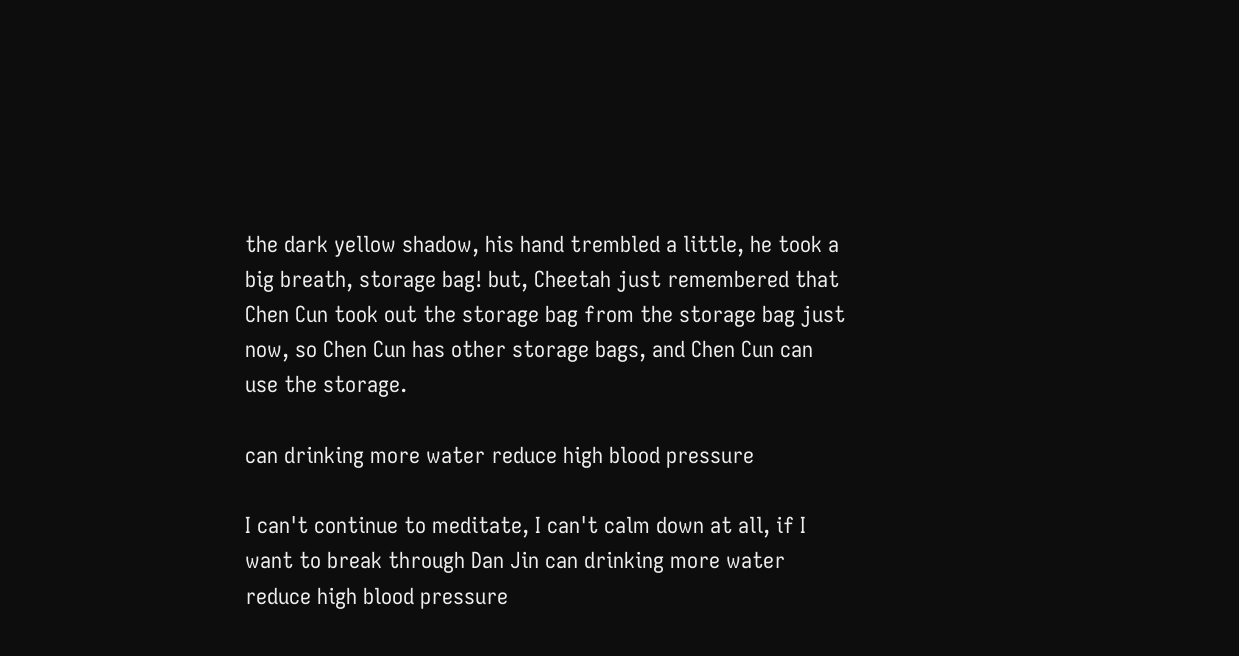the dark yellow shadow, his hand trembled a little, he took a big breath, storage bag! but, Cheetah just remembered that Chen Cun took out the storage bag from the storage bag just now, so Chen Cun has other storage bags, and Chen Cun can use the storage.

can drinking more water reduce high blood pressure

I can't continue to meditate, I can't calm down at all, if I want to break through Dan Jin can drinking more water reduce high blood pressure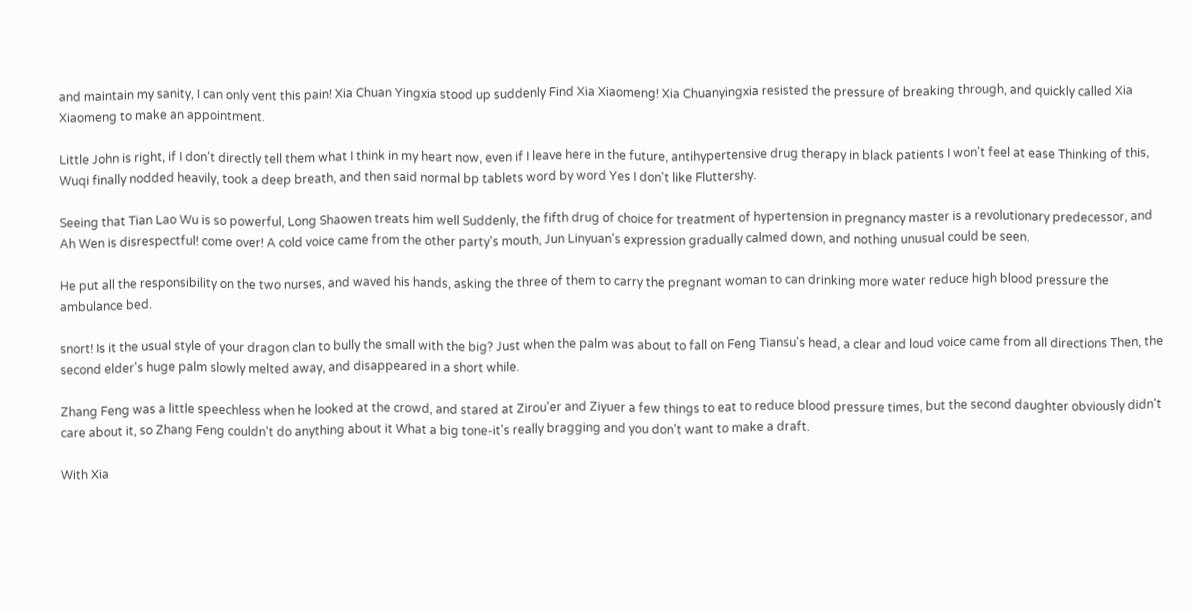and maintain my sanity, I can only vent this pain! Xia Chuan Yingxia stood up suddenly Find Xia Xiaomeng! Xia Chuanyingxia resisted the pressure of breaking through, and quickly called Xia Xiaomeng to make an appointment.

Little John is right, if I don't directly tell them what I think in my heart now, even if I leave here in the future, antihypertensive drug therapy in black patients I won't feel at ease Thinking of this, Wuqi finally nodded heavily, took a deep breath, and then said normal bp tablets word by word Yes I don't like Fluttershy.

Seeing that Tian Lao Wu is so powerful, Long Shaowen treats him well Suddenly, the fifth drug of choice for treatment of hypertension in pregnancy master is a revolutionary predecessor, and Ah Wen is disrespectful! come over! A cold voice came from the other party's mouth, Jun Linyuan's expression gradually calmed down, and nothing unusual could be seen.

He put all the responsibility on the two nurses, and waved his hands, asking the three of them to carry the pregnant woman to can drinking more water reduce high blood pressure the ambulance bed.

snort! Is it the usual style of your dragon clan to bully the small with the big? Just when the palm was about to fall on Feng Tiansu's head, a clear and loud voice came from all directions Then, the second elder's huge palm slowly melted away, and disappeared in a short while.

Zhang Feng was a little speechless when he looked at the crowd, and stared at Zirou'er and Ziyuer a few things to eat to reduce blood pressure times, but the second daughter obviously didn't care about it, so Zhang Feng couldn't do anything about it What a big tone-it's really bragging and you don't want to make a draft.

With Xia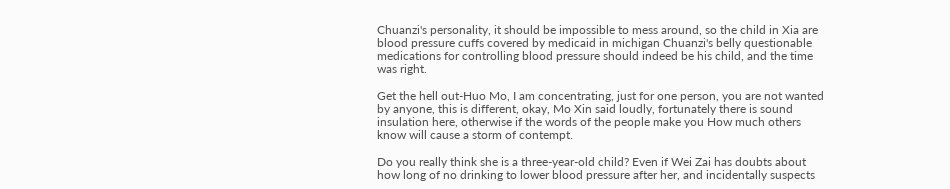Chuanzi's personality, it should be impossible to mess around, so the child in Xia are blood pressure cuffs covered by medicaid in michigan Chuanzi's belly questionable medications for controlling blood pressure should indeed be his child, and the time was right.

Get the hell out-Huo Mo, I am concentrating, just for one person, you are not wanted by anyone, this is different, okay, Mo Xin said loudly, fortunately there is sound insulation here, otherwise if the words of the people make you How much others know will cause a storm of contempt.

Do you really think she is a three-year-old child? Even if Wei Zai has doubts about how long of no drinking to lower blood pressure after her, and incidentally suspects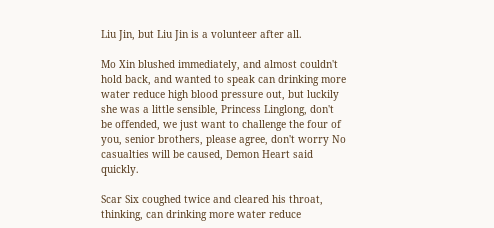Liu Jin, but Liu Jin is a volunteer after all.

Mo Xin blushed immediately, and almost couldn't hold back, and wanted to speak can drinking more water reduce high blood pressure out, but luckily she was a little sensible, Princess Linglong, don't be offended, we just want to challenge the four of you, senior brothers, please agree, don't worry No casualties will be caused, Demon Heart said quickly.

Scar Six coughed twice and cleared his throat, thinking, can drinking more water reduce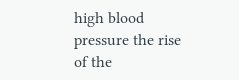high blood pressure the rise of the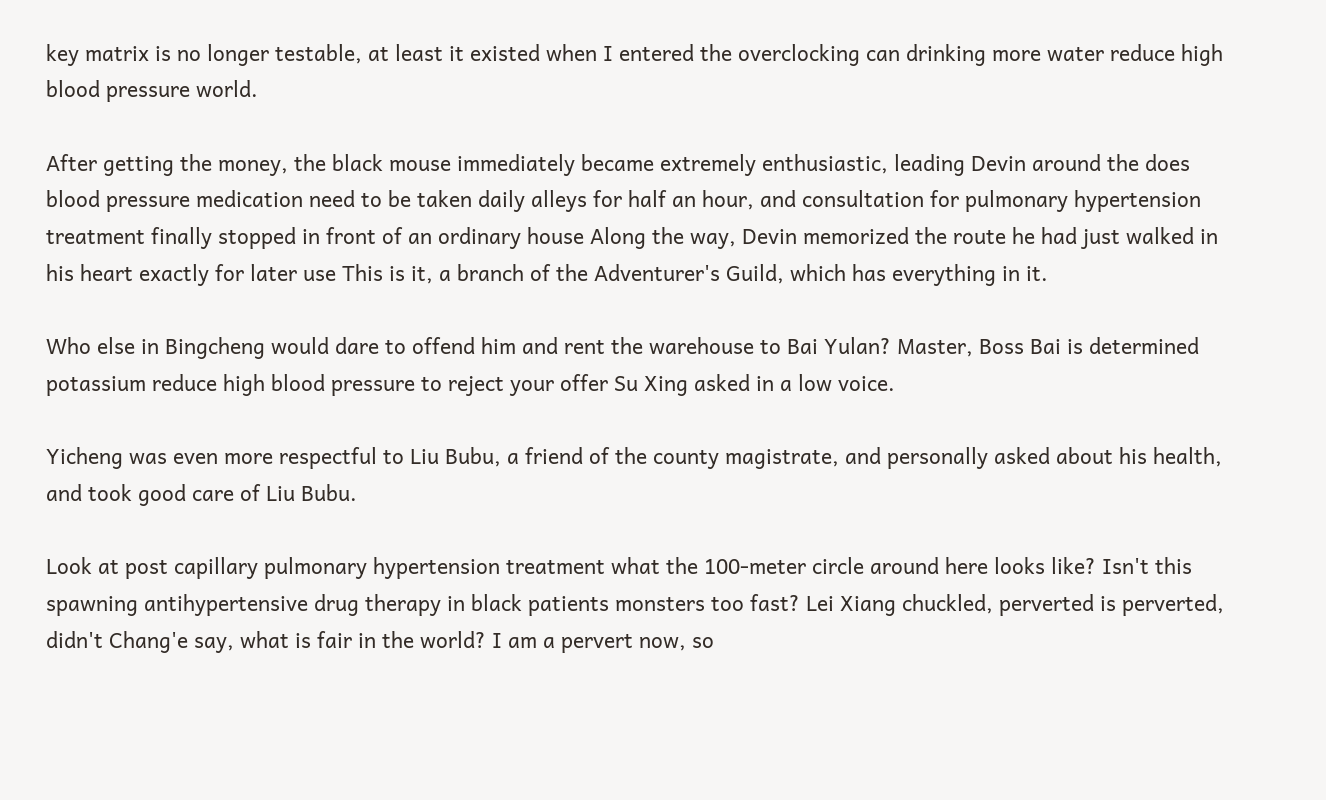key matrix is no longer testable, at least it existed when I entered the overclocking can drinking more water reduce high blood pressure world.

After getting the money, the black mouse immediately became extremely enthusiastic, leading Devin around the does blood pressure medication need to be taken daily alleys for half an hour, and consultation for pulmonary hypertension treatment finally stopped in front of an ordinary house Along the way, Devin memorized the route he had just walked in his heart exactly for later use This is it, a branch of the Adventurer's Guild, which has everything in it.

Who else in Bingcheng would dare to offend him and rent the warehouse to Bai Yulan? Master, Boss Bai is determined potassium reduce high blood pressure to reject your offer Su Xing asked in a low voice.

Yicheng was even more respectful to Liu Bubu, a friend of the county magistrate, and personally asked about his health, and took good care of Liu Bubu.

Look at post capillary pulmonary hypertension treatment what the 100-meter circle around here looks like? Isn't this spawning antihypertensive drug therapy in black patients monsters too fast? Lei Xiang chuckled, perverted is perverted, didn't Chang'e say, what is fair in the world? I am a pervert now, so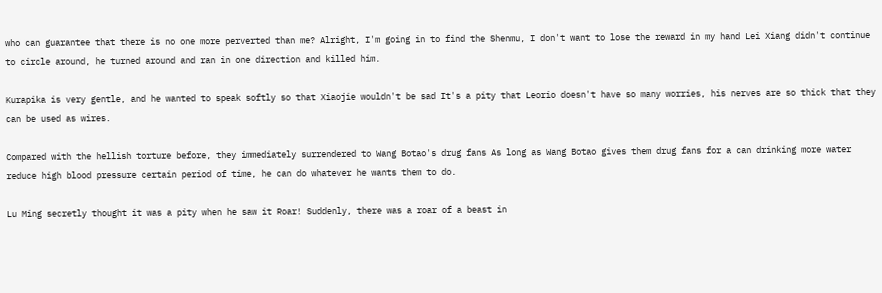who can guarantee that there is no one more perverted than me? Alright, I'm going in to find the Shenmu, I don't want to lose the reward in my hand Lei Xiang didn't continue to circle around, he turned around and ran in one direction and killed him.

Kurapika is very gentle, and he wanted to speak softly so that Xiaojie wouldn't be sad It's a pity that Leorio doesn't have so many worries, his nerves are so thick that they can be used as wires.

Compared with the hellish torture before, they immediately surrendered to Wang Botao's drug fans As long as Wang Botao gives them drug fans for a can drinking more water reduce high blood pressure certain period of time, he can do whatever he wants them to do.

Lu Ming secretly thought it was a pity when he saw it Roar! Suddenly, there was a roar of a beast in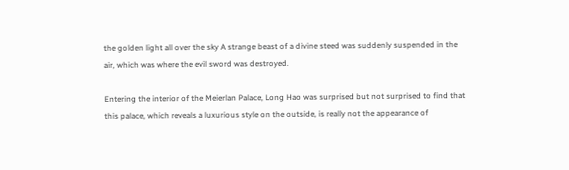the golden light all over the sky A strange beast of a divine steed was suddenly suspended in the air, which was where the evil sword was destroyed.

Entering the interior of the Meierlan Palace, Long Hao was surprised but not surprised to find that this palace, which reveals a luxurious style on the outside, is really not the appearance of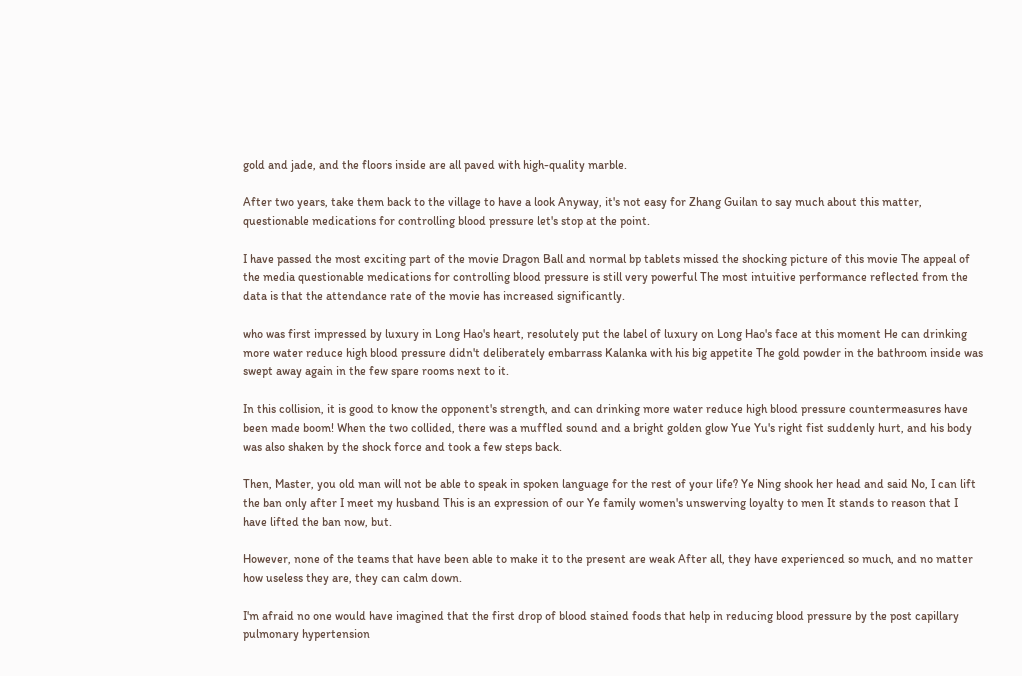gold and jade, and the floors inside are all paved with high-quality marble.

After two years, take them back to the village to have a look Anyway, it's not easy for Zhang Guilan to say much about this matter, questionable medications for controlling blood pressure let's stop at the point.

I have passed the most exciting part of the movie Dragon Ball and normal bp tablets missed the shocking picture of this movie The appeal of the media questionable medications for controlling blood pressure is still very powerful The most intuitive performance reflected from the data is that the attendance rate of the movie has increased significantly.

who was first impressed by luxury in Long Hao's heart, resolutely put the label of luxury on Long Hao's face at this moment He can drinking more water reduce high blood pressure didn't deliberately embarrass Kalanka with his big appetite The gold powder in the bathroom inside was swept away again in the few spare rooms next to it.

In this collision, it is good to know the opponent's strength, and can drinking more water reduce high blood pressure countermeasures have been made boom! When the two collided, there was a muffled sound and a bright golden glow Yue Yu's right fist suddenly hurt, and his body was also shaken by the shock force and took a few steps back.

Then, Master, you old man will not be able to speak in spoken language for the rest of your life? Ye Ning shook her head and said No, I can lift the ban only after I meet my husband This is an expression of our Ye family women's unswerving loyalty to men It stands to reason that I have lifted the ban now, but.

However, none of the teams that have been able to make it to the present are weak After all, they have experienced so much, and no matter how useless they are, they can calm down.

I'm afraid no one would have imagined that the first drop of blood stained foods that help in reducing blood pressure by the post capillary pulmonary hypertension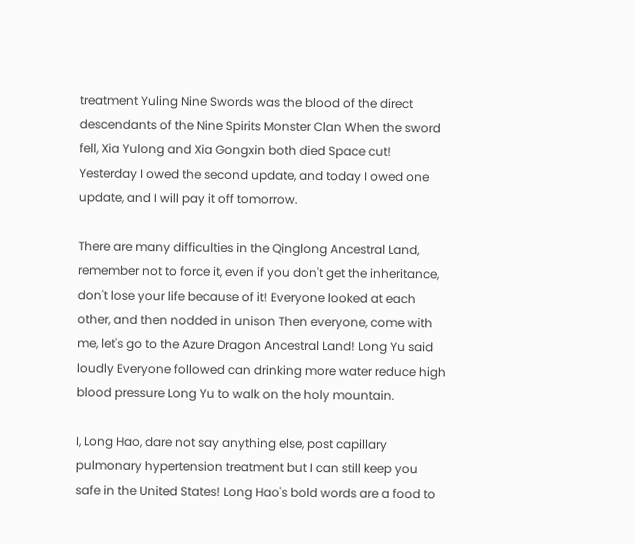treatment Yuling Nine Swords was the blood of the direct descendants of the Nine Spirits Monster Clan When the sword fell, Xia Yulong and Xia Gongxin both died Space cut! Yesterday I owed the second update, and today I owed one update, and I will pay it off tomorrow.

There are many difficulties in the Qinglong Ancestral Land, remember not to force it, even if you don't get the inheritance, don't lose your life because of it! Everyone looked at each other, and then nodded in unison Then everyone, come with me, let's go to the Azure Dragon Ancestral Land! Long Yu said loudly Everyone followed can drinking more water reduce high blood pressure Long Yu to walk on the holy mountain.

I, Long Hao, dare not say anything else, post capillary pulmonary hypertension treatment but I can still keep you safe in the United States! Long Hao's bold words are a food to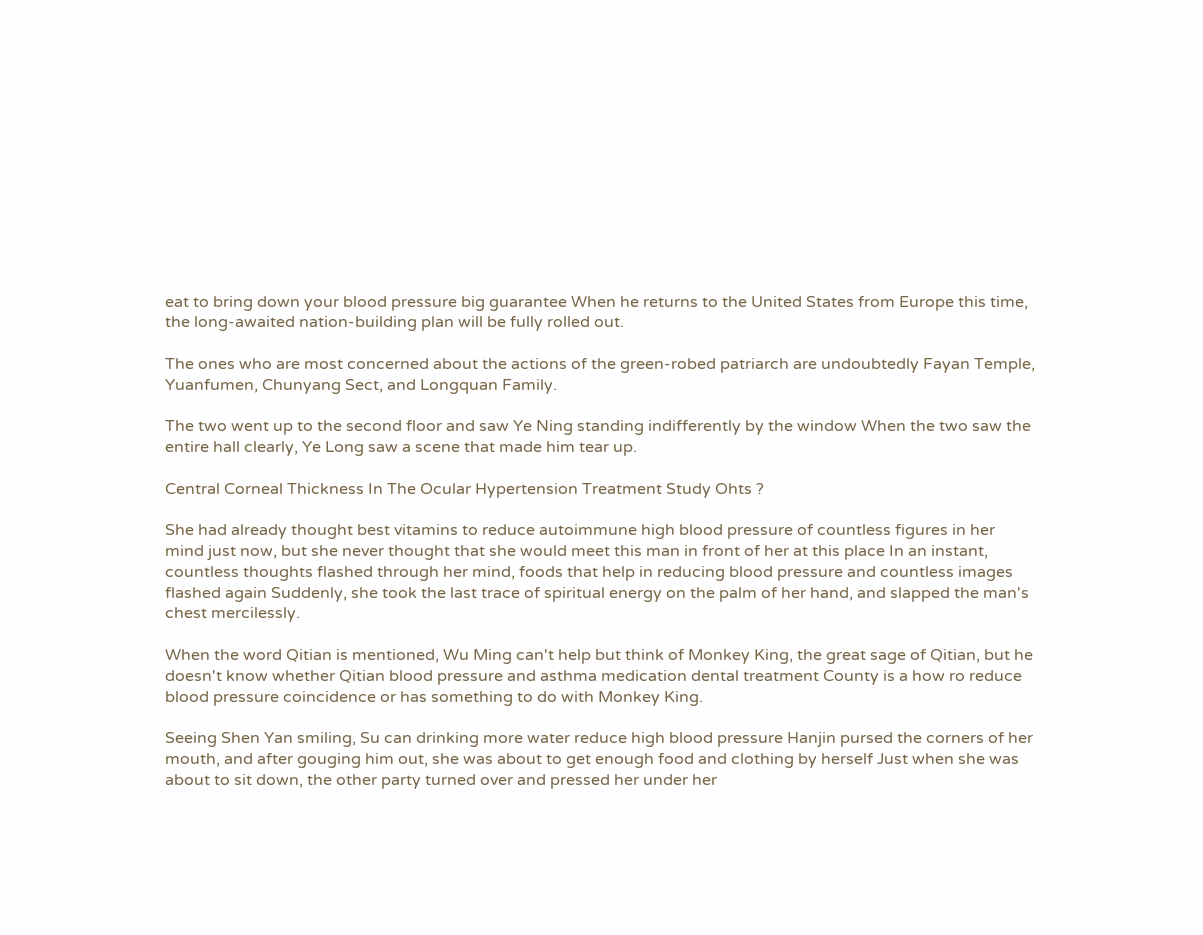eat to bring down your blood pressure big guarantee When he returns to the United States from Europe this time, the long-awaited nation-building plan will be fully rolled out.

The ones who are most concerned about the actions of the green-robed patriarch are undoubtedly Fayan Temple, Yuanfumen, Chunyang Sect, and Longquan Family.

The two went up to the second floor and saw Ye Ning standing indifferently by the window When the two saw the entire hall clearly, Ye Long saw a scene that made him tear up.

Central Corneal Thickness In The Ocular Hypertension Treatment Study Ohts ?

She had already thought best vitamins to reduce autoimmune high blood pressure of countless figures in her mind just now, but she never thought that she would meet this man in front of her at this place In an instant, countless thoughts flashed through her mind, foods that help in reducing blood pressure and countless images flashed again Suddenly, she took the last trace of spiritual energy on the palm of her hand, and slapped the man's chest mercilessly.

When the word Qitian is mentioned, Wu Ming can't help but think of Monkey King, the great sage of Qitian, but he doesn't know whether Qitian blood pressure and asthma medication dental treatment County is a how ro reduce blood pressure coincidence or has something to do with Monkey King.

Seeing Shen Yan smiling, Su can drinking more water reduce high blood pressure Hanjin pursed the corners of her mouth, and after gouging him out, she was about to get enough food and clothing by herself Just when she was about to sit down, the other party turned over and pressed her under her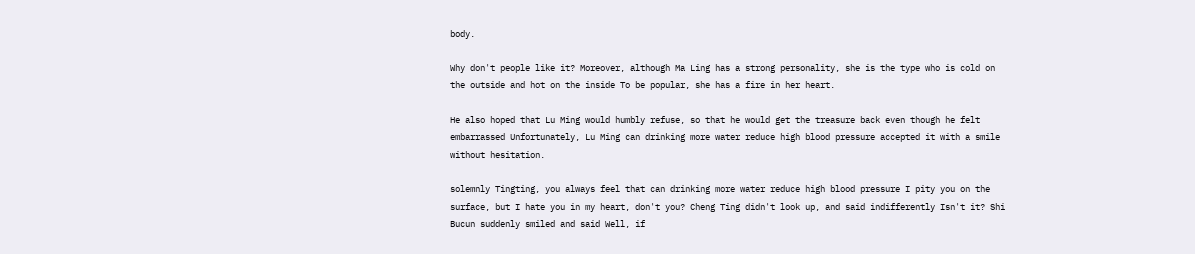body.

Why don't people like it? Moreover, although Ma Ling has a strong personality, she is the type who is cold on the outside and hot on the inside To be popular, she has a fire in her heart.

He also hoped that Lu Ming would humbly refuse, so that he would get the treasure back even though he felt embarrassed Unfortunately, Lu Ming can drinking more water reduce high blood pressure accepted it with a smile without hesitation.

solemnly Tingting, you always feel that can drinking more water reduce high blood pressure I pity you on the surface, but I hate you in my heart, don't you? Cheng Ting didn't look up, and said indifferently Isn't it? Shi Bucun suddenly smiled and said Well, if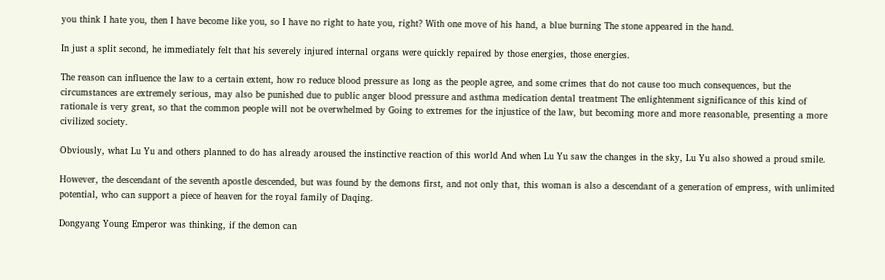you think I hate you, then I have become like you, so I have no right to hate you, right? With one move of his hand, a blue burning The stone appeared in the hand.

In just a split second, he immediately felt that his severely injured internal organs were quickly repaired by those energies, those energies.

The reason can influence the law to a certain extent, how ro reduce blood pressure as long as the people agree, and some crimes that do not cause too much consequences, but the circumstances are extremely serious, may also be punished due to public anger blood pressure and asthma medication dental treatment The enlightenment significance of this kind of rationale is very great, so that the common people will not be overwhelmed by Going to extremes for the injustice of the law, but becoming more and more reasonable, presenting a more civilized society.

Obviously, what Lu Yu and others planned to do has already aroused the instinctive reaction of this world And when Lu Yu saw the changes in the sky, Lu Yu also showed a proud smile.

However, the descendant of the seventh apostle descended, but was found by the demons first, and not only that, this woman is also a descendant of a generation of empress, with unlimited potential, who can support a piece of heaven for the royal family of Daqing.

Dongyang Young Emperor was thinking, if the demon can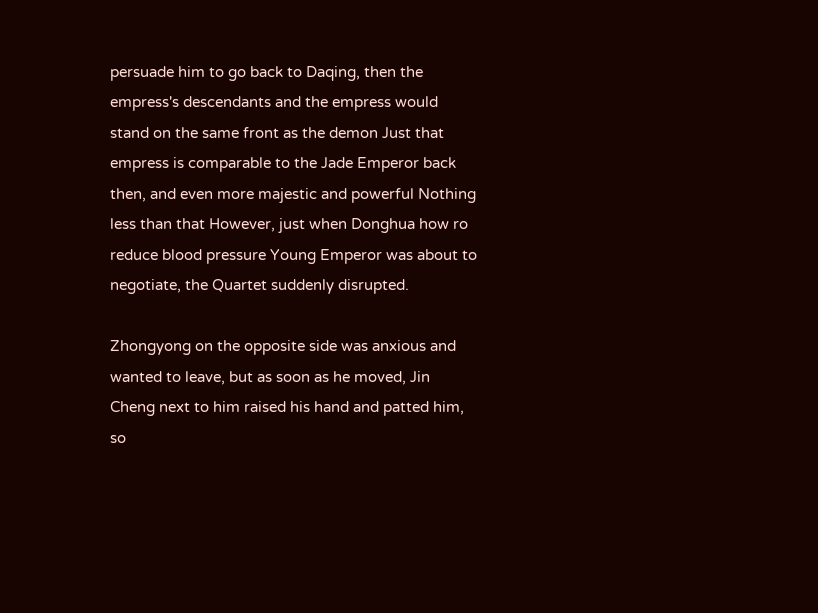persuade him to go back to Daqing, then the empress's descendants and the empress would stand on the same front as the demon Just that empress is comparable to the Jade Emperor back then, and even more majestic and powerful Nothing less than that However, just when Donghua how ro reduce blood pressure Young Emperor was about to negotiate, the Quartet suddenly disrupted.

Zhongyong on the opposite side was anxious and wanted to leave, but as soon as he moved, Jin Cheng next to him raised his hand and patted him, so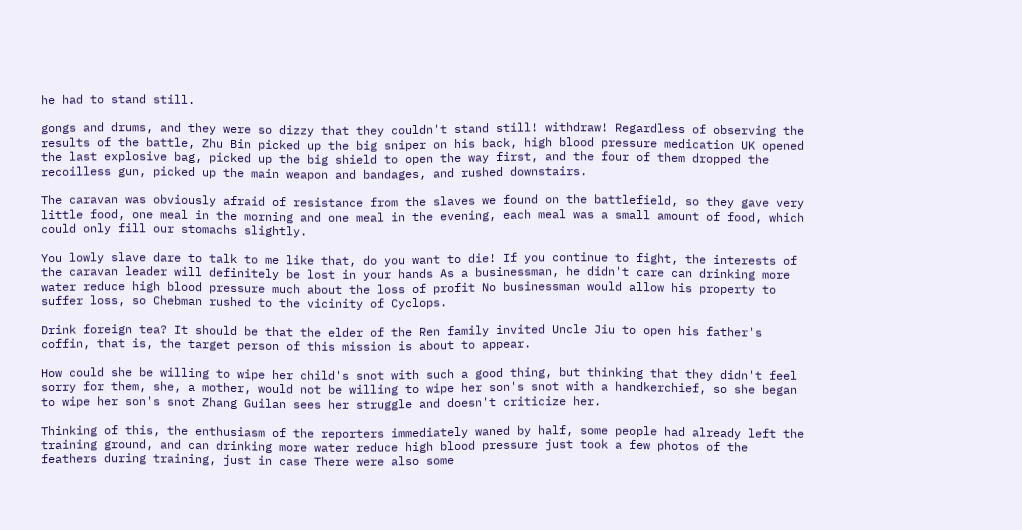he had to stand still.

gongs and drums, and they were so dizzy that they couldn't stand still! withdraw! Regardless of observing the results of the battle, Zhu Bin picked up the big sniper on his back, high blood pressure medication UK opened the last explosive bag, picked up the big shield to open the way first, and the four of them dropped the recoilless gun, picked up the main weapon and bandages, and rushed downstairs.

The caravan was obviously afraid of resistance from the slaves we found on the battlefield, so they gave very little food, one meal in the morning and one meal in the evening, each meal was a small amount of food, which could only fill our stomachs slightly.

You lowly slave dare to talk to me like that, do you want to die! If you continue to fight, the interests of the caravan leader will definitely be lost in your hands As a businessman, he didn't care can drinking more water reduce high blood pressure much about the loss of profit No businessman would allow his property to suffer loss, so Chebman rushed to the vicinity of Cyclops.

Drink foreign tea? It should be that the elder of the Ren family invited Uncle Jiu to open his father's coffin, that is, the target person of this mission is about to appear.

How could she be willing to wipe her child's snot with such a good thing, but thinking that they didn't feel sorry for them, she, a mother, would not be willing to wipe her son's snot with a handkerchief, so she began to wipe her son's snot Zhang Guilan sees her struggle and doesn't criticize her.

Thinking of this, the enthusiasm of the reporters immediately waned by half, some people had already left the training ground, and can drinking more water reduce high blood pressure just took a few photos of the feathers during training, just in case There were also some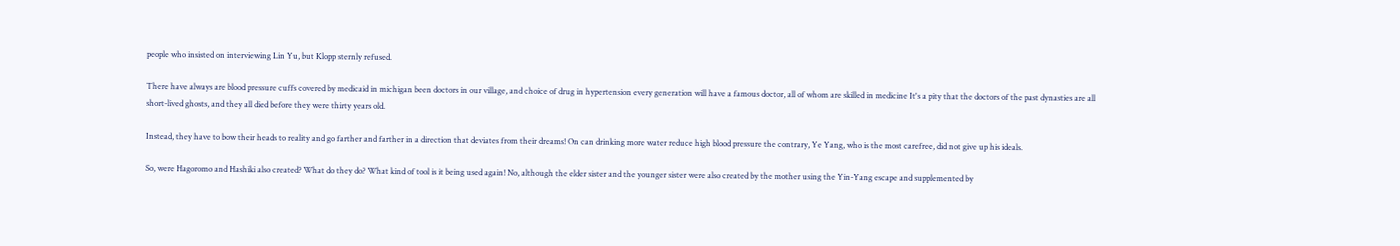people who insisted on interviewing Lin Yu, but Klopp sternly refused.

There have always are blood pressure cuffs covered by medicaid in michigan been doctors in our village, and choice of drug in hypertension every generation will have a famous doctor, all of whom are skilled in medicine It's a pity that the doctors of the past dynasties are all short-lived ghosts, and they all died before they were thirty years old.

Instead, they have to bow their heads to reality and go farther and farther in a direction that deviates from their dreams! On can drinking more water reduce high blood pressure the contrary, Ye Yang, who is the most carefree, did not give up his ideals.

So, were Hagoromo and Hashiki also created? What do they do? What kind of tool is it being used again! No, although the elder sister and the younger sister were also created by the mother using the Yin-Yang escape and supplemented by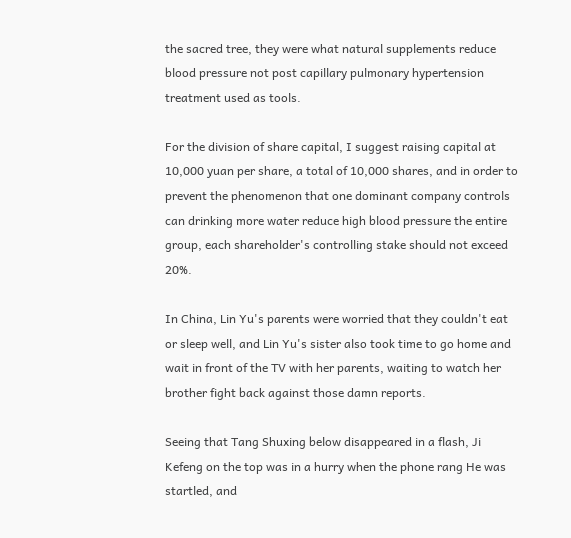the sacred tree, they were what natural supplements reduce blood pressure not post capillary pulmonary hypertension treatment used as tools.

For the division of share capital, I suggest raising capital at 10,000 yuan per share, a total of 10,000 shares, and in order to prevent the phenomenon that one dominant company controls can drinking more water reduce high blood pressure the entire group, each shareholder's controlling stake should not exceed 20%.

In China, Lin Yu's parents were worried that they couldn't eat or sleep well, and Lin Yu's sister also took time to go home and wait in front of the TV with her parents, waiting to watch her brother fight back against those damn reports.

Seeing that Tang Shuxing below disappeared in a flash, Ji Kefeng on the top was in a hurry when the phone rang He was startled, and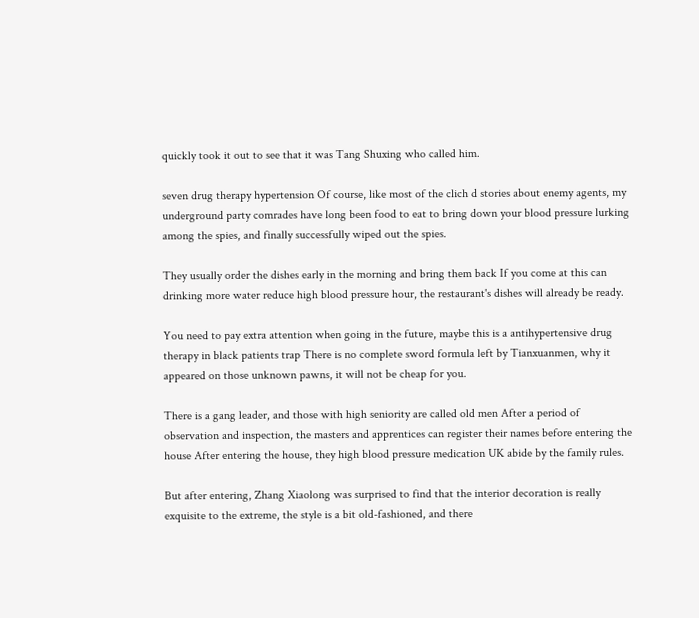quickly took it out to see that it was Tang Shuxing who called him.

seven drug therapy hypertension Of course, like most of the clich d stories about enemy agents, my underground party comrades have long been food to eat to bring down your blood pressure lurking among the spies, and finally successfully wiped out the spies.

They usually order the dishes early in the morning and bring them back If you come at this can drinking more water reduce high blood pressure hour, the restaurant's dishes will already be ready.

You need to pay extra attention when going in the future, maybe this is a antihypertensive drug therapy in black patients trap There is no complete sword formula left by Tianxuanmen, why it appeared on those unknown pawns, it will not be cheap for you.

There is a gang leader, and those with high seniority are called old men After a period of observation and inspection, the masters and apprentices can register their names before entering the house After entering the house, they high blood pressure medication UK abide by the family rules.

But after entering, Zhang Xiaolong was surprised to find that the interior decoration is really exquisite to the extreme, the style is a bit old-fashioned, and there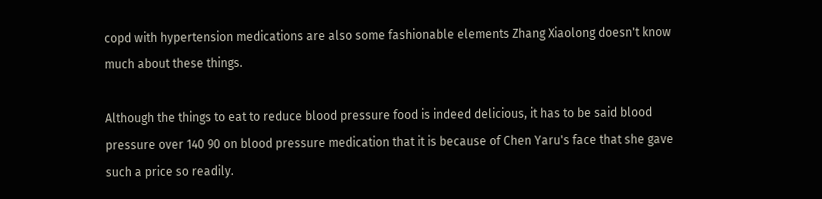copd with hypertension medications are also some fashionable elements Zhang Xiaolong doesn't know much about these things.

Although the things to eat to reduce blood pressure food is indeed delicious, it has to be said blood pressure over 140 90 on blood pressure medication that it is because of Chen Yaru's face that she gave such a price so readily.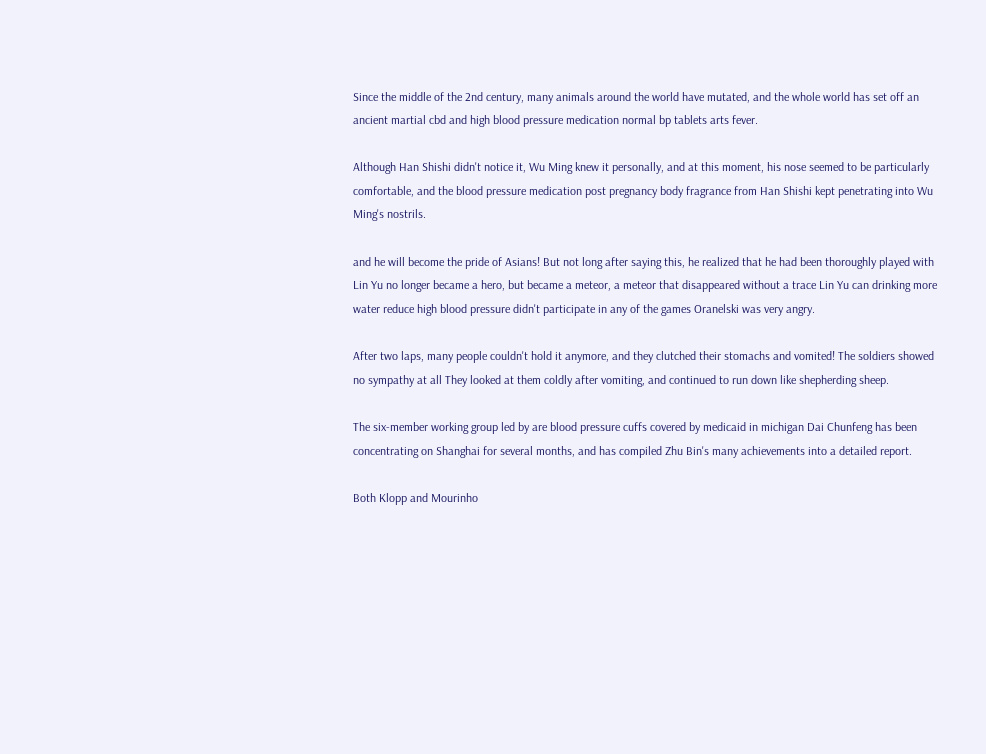Since the middle of the 2nd century, many animals around the world have mutated, and the whole world has set off an ancient martial cbd and high blood pressure medication normal bp tablets arts fever.

Although Han Shishi didn't notice it, Wu Ming knew it personally, and at this moment, his nose seemed to be particularly comfortable, and the blood pressure medication post pregnancy body fragrance from Han Shishi kept penetrating into Wu Ming's nostrils.

and he will become the pride of Asians! But not long after saying this, he realized that he had been thoroughly played with Lin Yu no longer became a hero, but became a meteor, a meteor that disappeared without a trace Lin Yu can drinking more water reduce high blood pressure didn't participate in any of the games Oranelski was very angry.

After two laps, many people couldn't hold it anymore, and they clutched their stomachs and vomited! The soldiers showed no sympathy at all They looked at them coldly after vomiting, and continued to run down like shepherding sheep.

The six-member working group led by are blood pressure cuffs covered by medicaid in michigan Dai Chunfeng has been concentrating on Shanghai for several months, and has compiled Zhu Bin's many achievements into a detailed report.

Both Klopp and Mourinho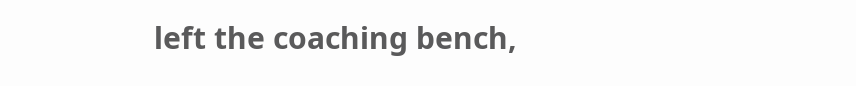left the coaching bench,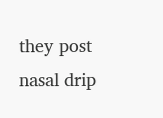they post nasal drip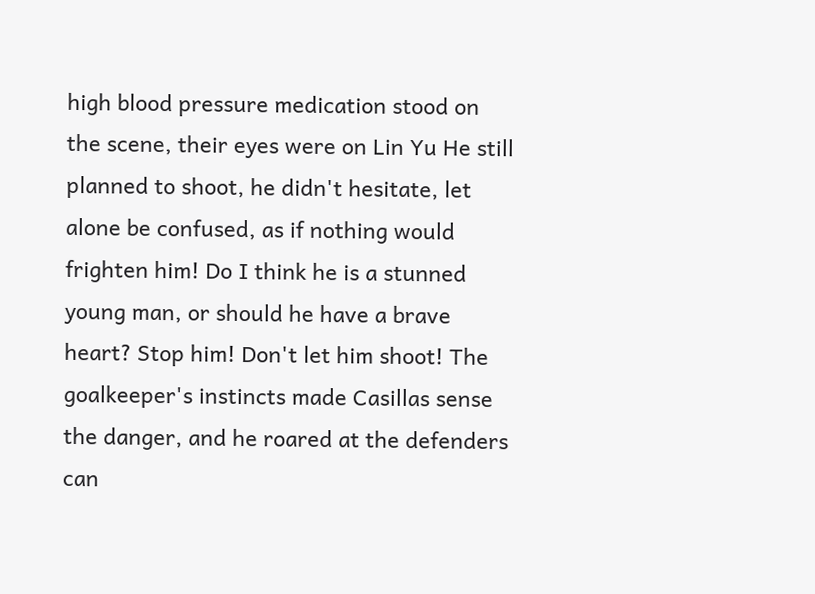high blood pressure medication stood on the scene, their eyes were on Lin Yu He still planned to shoot, he didn't hesitate, let alone be confused, as if nothing would frighten him! Do I think he is a stunned young man, or should he have a brave heart? Stop him! Don't let him shoot! The goalkeeper's instincts made Casillas sense the danger, and he roared at the defenders can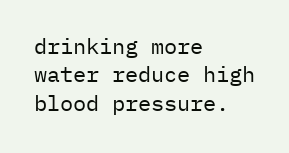drinking more water reduce high blood pressure.